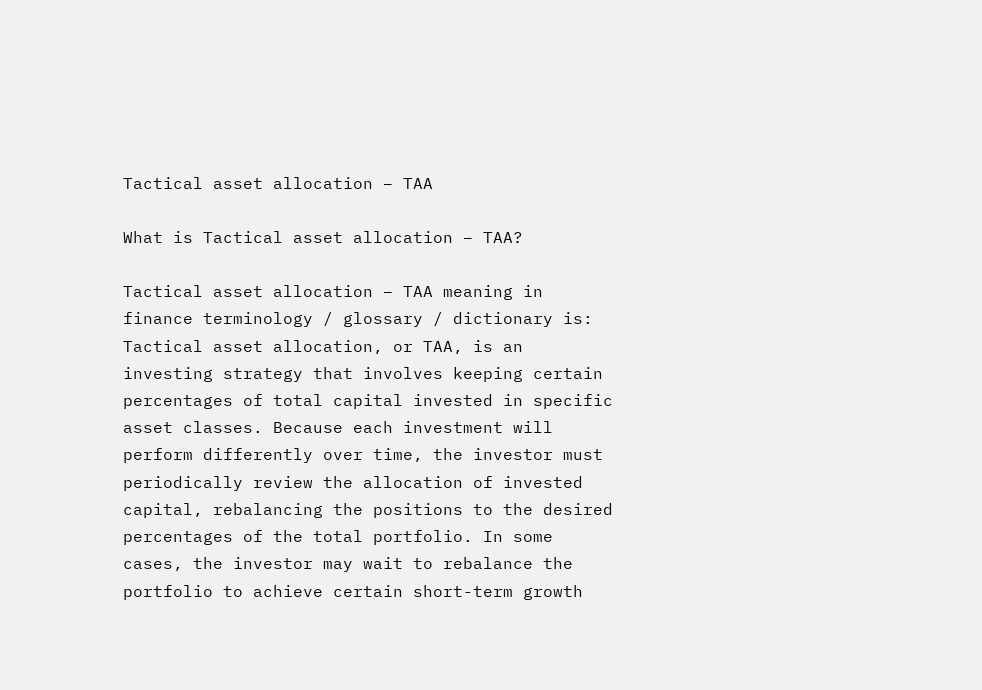Tactical asset allocation – TAA

What is Tactical asset allocation – TAA?

Tactical asset allocation – TAA meaning in finance terminology / glossary / dictionary is:
Tactical asset allocation, or TAA, is an investing strategy that involves keeping certain percentages of total capital invested in specific asset classes. Because each investment will perform differently over time, the investor must periodically review the allocation of invested capital, rebalancing the positions to the desired percentages of the total portfolio. In some cases, the investor may wait to rebalance the portfolio to achieve certain short-term growth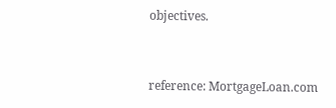objectives.


reference: MortgageLoan.com